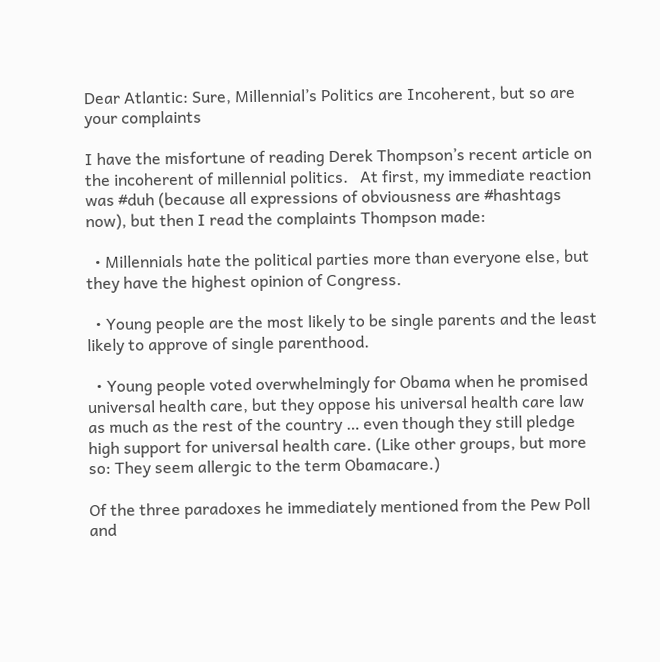Dear Atlantic: Sure, Millennial’s Politics are Incoherent, but so are your complaints

I have the misfortune of reading Derek Thompson’s recent article on the incoherent of millennial politics.   At first, my immediate reaction was #duh (because all expressions of obviousness are #hashtags now), but then I read the complaints Thompson made:

  • Millennials hate the political parties more than everyone else, but they have the highest opinion of Congress.

  • Young people are the most likely to be single parents and the least likely to approve of single parenthood.

  • Young people voted overwhelmingly for Obama when he promised universal health care, but they oppose his universal health care law as much as the rest of the country … even though they still pledge high support for universal health care. (Like other groups, but more so: They seem allergic to the term Obamacare.)

Of the three paradoxes he immediately mentioned from the Pew Poll and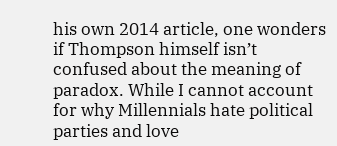his own 2014 article, one wonders if Thompson himself isn’t confused about the meaning of paradox. While I cannot account for why Millennials hate political parties and love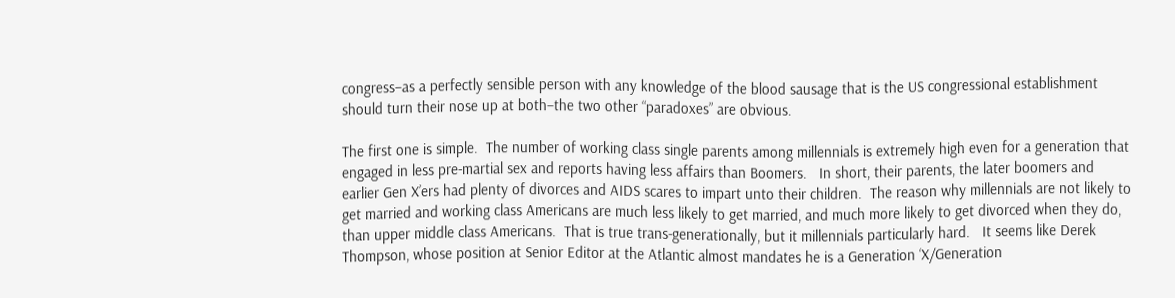congress–as a perfectly sensible person with any knowledge of the blood sausage that is the US congressional establishment should turn their nose up at both–the two other “paradoxes” are obvious.

The first one is simple.  The number of working class single parents among millennials is extremely high even for a generation that engaged in less pre-martial sex and reports having less affairs than Boomers.   In short, their parents, the later boomers and earlier Gen X’ers had plenty of divorces and AIDS scares to impart unto their children.  The reason why millennials are not likely to get married and working class Americans are much less likely to get married, and much more likely to get divorced when they do, than upper middle class Americans.  That is true trans-generationally, but it millennials particularly hard.   It seems like Derek Thompson, whose position at Senior Editor at the Atlantic almost mandates he is a Generation ‘X/Generation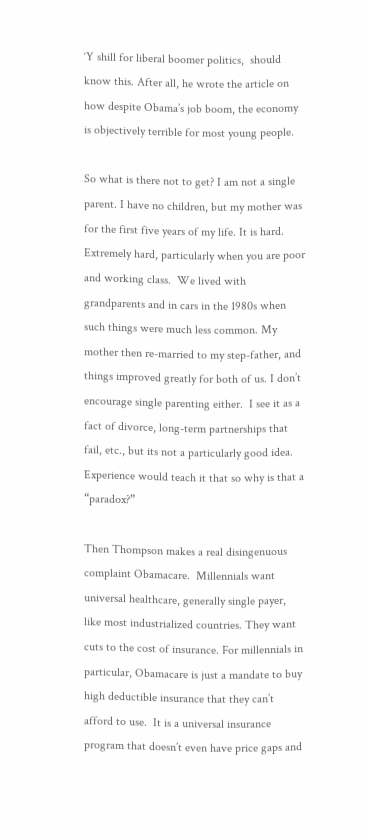‘Y shill for liberal boomer politics,  should know this. After all, he wrote the article on how despite Obama’s job boom, the economy is objectively terrible for most young people.

So what is there not to get? I am not a single parent. I have no children, but my mother was for the first five years of my life. It is hard. Extremely hard, particularly when you are poor and working class.  We lived with grandparents and in cars in the 1980s when such things were much less common. My mother then re-married to my step-father, and things improved greatly for both of us. I don’t encourage single parenting either.  I see it as a fact of divorce, long-term partnerships that fail, etc., but its not a particularly good idea.  Experience would teach it that so why is that a “paradox?”

Then Thompson makes a real disingenuous complaint Obamacare.  Millennials want universal healthcare, generally single payer, like most industrialized countries. They want cuts to the cost of insurance. For millennials in particular, Obamacare is just a mandate to buy high deductible insurance that they can’t afford to use.  It is a universal insurance program that doesn’t even have price gaps and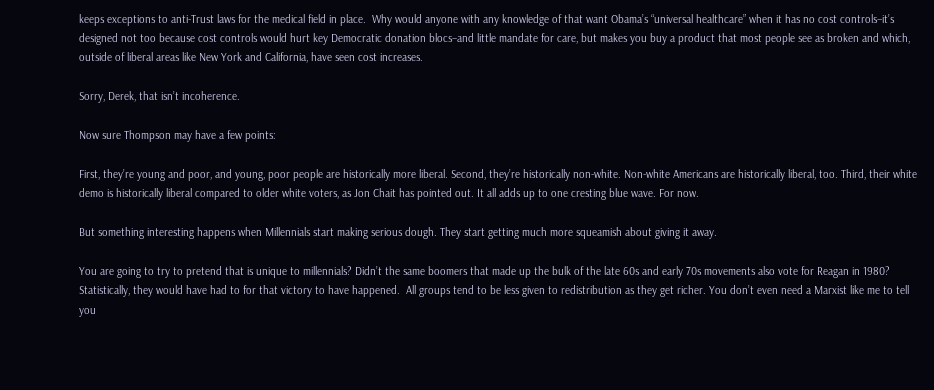keeps exceptions to anti-Trust laws for the medical field in place.  Why would anyone with any knowledge of that want Obama’s “universal healthcare” when it has no cost controls–it’s designed not too because cost controls would hurt key Democratic donation blocs–and little mandate for care, but makes you buy a product that most people see as broken and which, outside of liberal areas like New York and California, have seen cost increases.

Sorry, Derek, that isn’t incoherence.

Now sure Thompson may have a few points:

First, they’re young and poor, and young, poor people are historically more liberal. Second, they’re historically non-white. Non-white Americans are historically liberal, too. Third, their white demo is historically liberal compared to older white voters, as Jon Chait has pointed out. It all adds up to one cresting blue wave. For now.

But something interesting happens when Millennials start making serious dough. They start getting much more squeamish about giving it away.

You are going to try to pretend that is unique to millennials? Didn’t the same boomers that made up the bulk of the late 60s and early 70s movements also vote for Reagan in 1980? Statistically, they would have had to for that victory to have happened.  All groups tend to be less given to redistribution as they get richer. You don’t even need a Marxist like me to tell you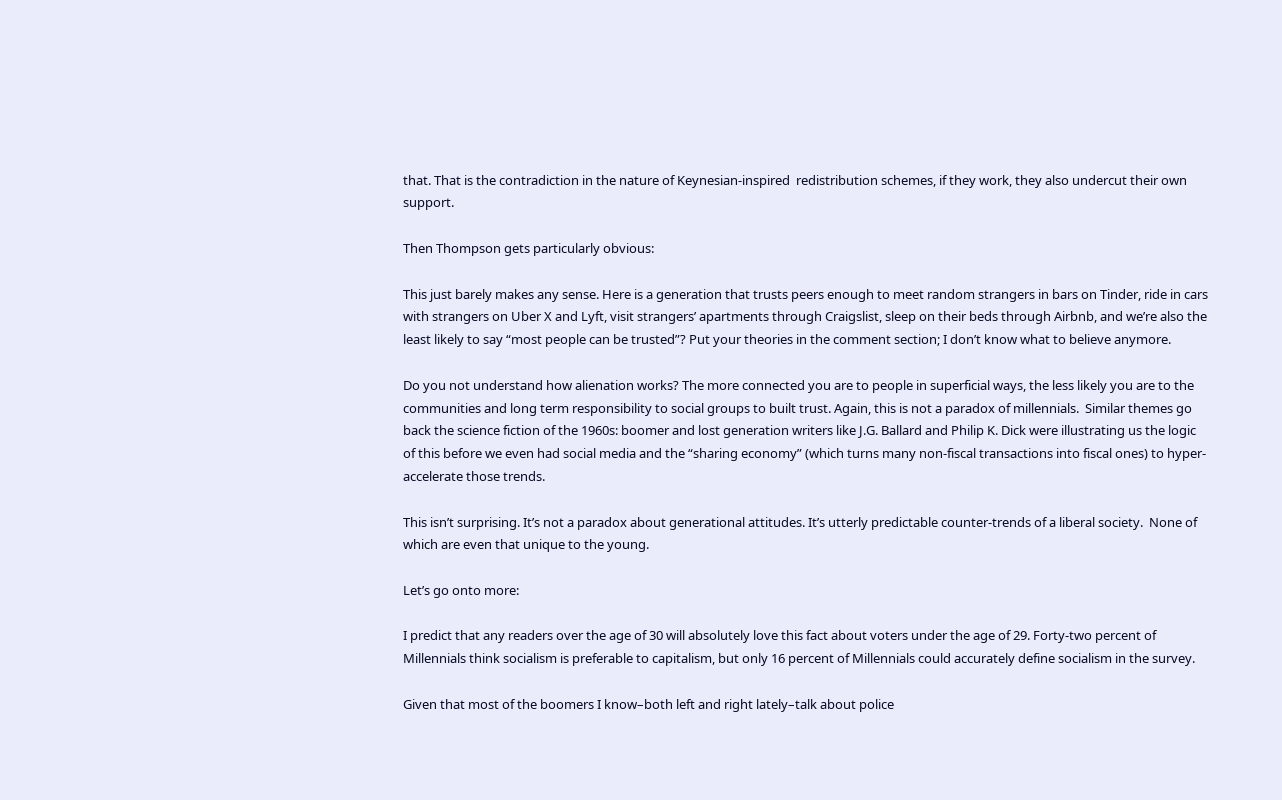that. That is the contradiction in the nature of Keynesian-inspired  redistribution schemes, if they work, they also undercut their own support.

Then Thompson gets particularly obvious:

This just barely makes any sense. Here is a generation that trusts peers enough to meet random strangers in bars on Tinder, ride in cars with strangers on Uber X and Lyft, visit strangers’ apartments through Craigslist, sleep on their beds through Airbnb, and we’re also the least likely to say “most people can be trusted”? Put your theories in the comment section; I don’t know what to believe anymore.

Do you not understand how alienation works? The more connected you are to people in superficial ways, the less likely you are to the communities and long term responsibility to social groups to built trust. Again, this is not a paradox of millennials.  Similar themes go back the science fiction of the 1960s: boomer and lost generation writers like J.G. Ballard and Philip K. Dick were illustrating us the logic of this before we even had social media and the “sharing economy” (which turns many non-fiscal transactions into fiscal ones) to hyper-accelerate those trends.

This isn’t surprising. It’s not a paradox about generational attitudes. It’s utterly predictable counter-trends of a liberal society.  None of which are even that unique to the young.

Let’s go onto more:

I predict that any readers over the age of 30 will absolutely love this fact about voters under the age of 29. Forty-two percent of Millennials think socialism is preferable to capitalism, but only 16 percent of Millennials could accurately define socialism in the survey.

Given that most of the boomers I know–both left and right lately–talk about police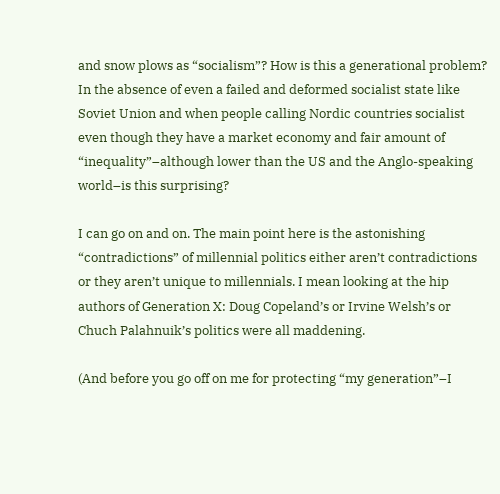and snow plows as “socialism”? How is this a generational problem? In the absence of even a failed and deformed socialist state like Soviet Union and when people calling Nordic countries socialist even though they have a market economy and fair amount of “inequality”–although lower than the US and the Anglo-speaking world–is this surprising?

I can go on and on. The main point here is the astonishing “contradictions” of millennial politics either aren’t contradictions or they aren’t unique to millennials. I mean looking at the hip authors of Generation X: Doug Copeland’s or Irvine Welsh’s or Chuch Palahnuik’s politics were all maddening.

(And before you go off on me for protecting “my generation”–I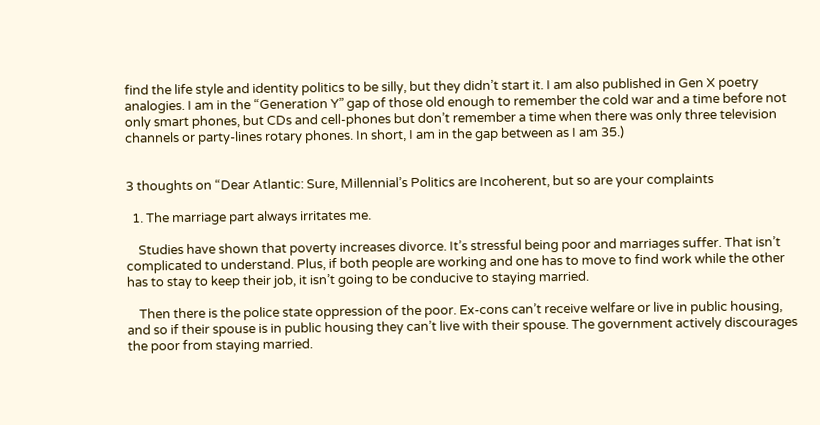find the life style and identity politics to be silly, but they didn’t start it. I am also published in Gen X poetry analogies. I am in the “Generation Y” gap of those old enough to remember the cold war and a time before not only smart phones, but CDs and cell-phones but don’t remember a time when there was only three television channels or party-lines rotary phones. In short, I am in the gap between as I am 35.)


3 thoughts on “Dear Atlantic: Sure, Millennial’s Politics are Incoherent, but so are your complaints

  1. The marriage part always irritates me.

    Studies have shown that poverty increases divorce. It’s stressful being poor and marriages suffer. That isn’t complicated to understand. Plus, if both people are working and one has to move to find work while the other has to stay to keep their job, it isn’t going to be conducive to staying married.

    Then there is the police state oppression of the poor. Ex-cons can’t receive welfare or live in public housing, and so if their spouse is in public housing they can’t live with their spouse. The government actively discourages the poor from staying married.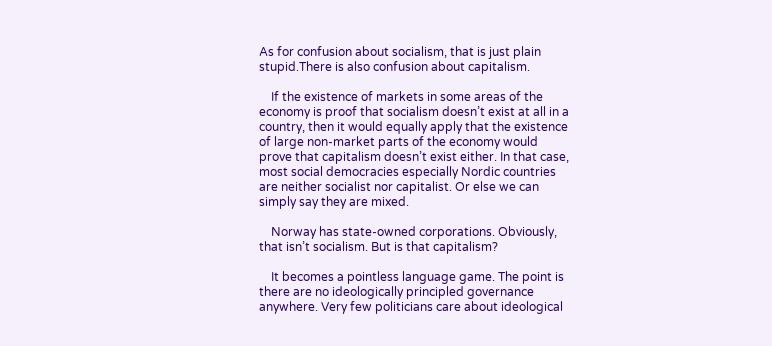As for confusion about socialism, that is just plain stupid.There is also confusion about capitalism.

    If the existence of markets in some areas of the economy is proof that socialism doesn’t exist at all in a country, then it would equally apply that the existence of large non-market parts of the economy would prove that capitalism doesn’t exist either. In that case, most social democracies especially Nordic countries are neither socialist nor capitalist. Or else we can simply say they are mixed.

    Norway has state-owned corporations. Obviously, that isn’t socialism. But is that capitalism?

    It becomes a pointless language game. The point is there are no ideologically principled governance anywhere. Very few politicians care about ideological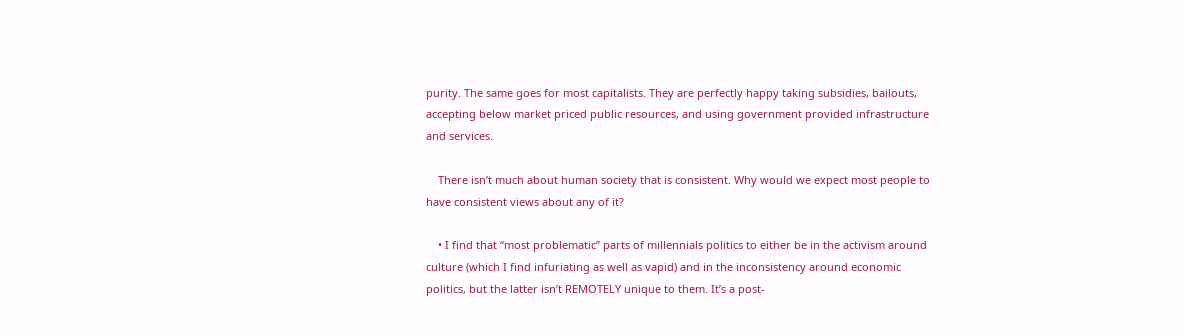purity. The same goes for most capitalists. They are perfectly happy taking subsidies, bailouts, accepting below market priced public resources, and using government provided infrastructure and services.

    There isn’t much about human society that is consistent. Why would we expect most people to have consistent views about any of it?

    • I find that “most problematic” parts of millennials politics to either be in the activism around culture (which I find infuriating as well as vapid) and in the inconsistency around economic politics, but the latter isn’t REMOTELY unique to them. It’s a post-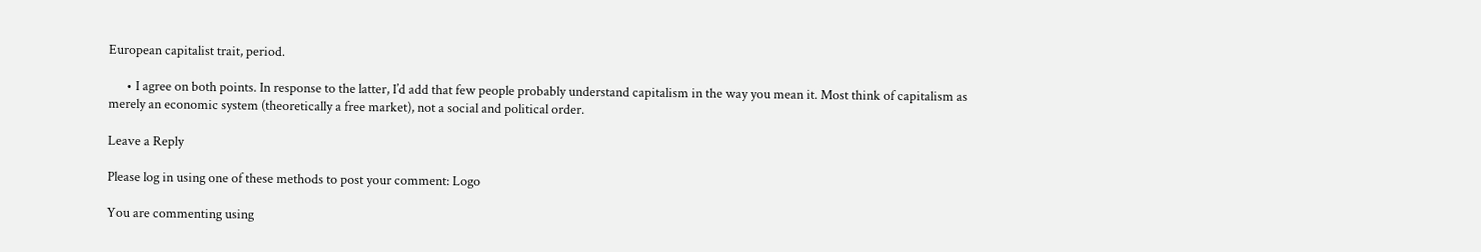European capitalist trait, period.

      • I agree on both points. In response to the latter, I’d add that few people probably understand capitalism in the way you mean it. Most think of capitalism as merely an economic system (theoretically a free market), not a social and political order.

Leave a Reply

Please log in using one of these methods to post your comment: Logo

You are commenting using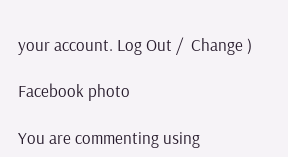your account. Log Out /  Change )

Facebook photo

You are commenting using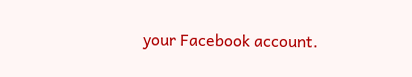your Facebook account.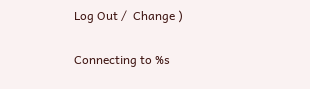Log Out /  Change )

Connecting to %s